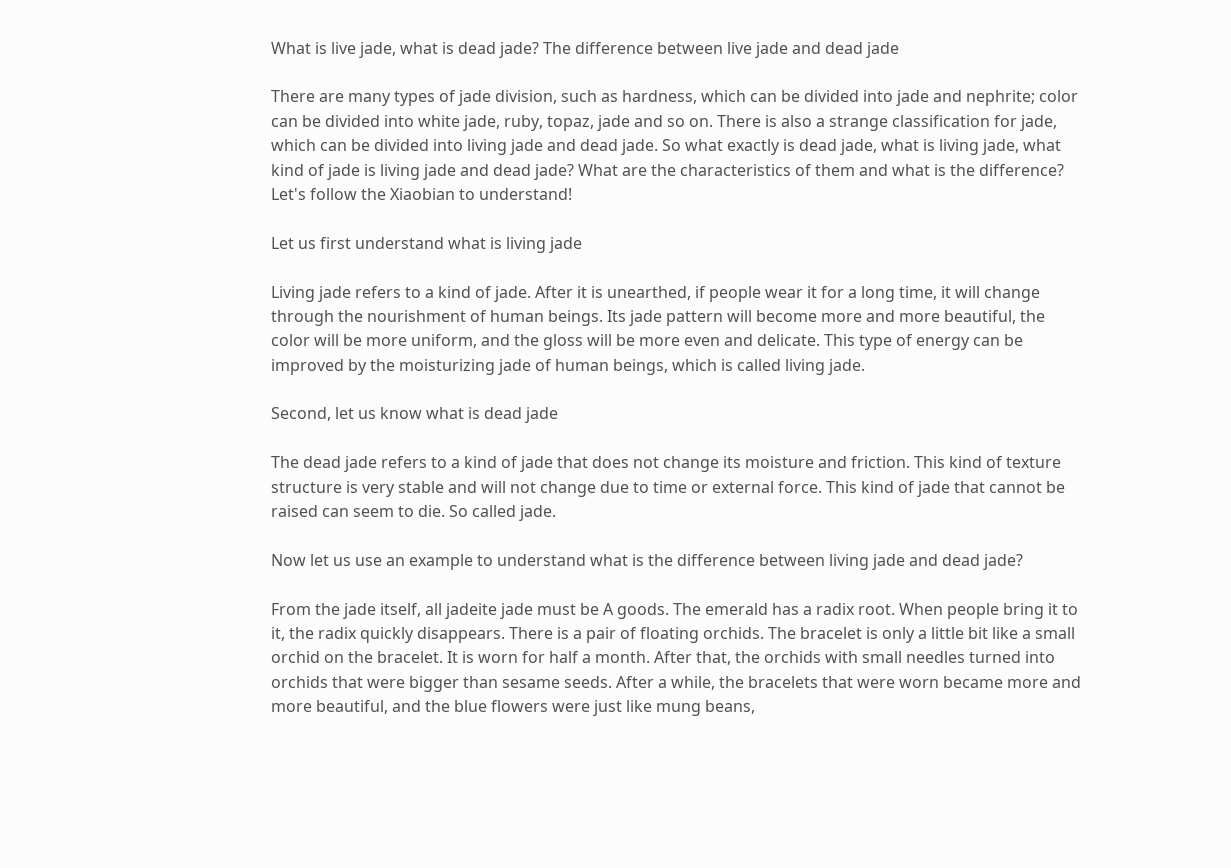What is live jade, what is dead jade? The difference between live jade and dead jade

There are many types of jade division, such as hardness, which can be divided into jade and nephrite; color can be divided into white jade, ruby, topaz, jade and so on. There is also a strange classification for jade, which can be divided into living jade and dead jade. So what exactly is dead jade, what is living jade, what kind of jade is living jade and dead jade? What are the characteristics of them and what is the difference? Let's follow the Xiaobian to understand!

Let us first understand what is living jade

Living jade refers to a kind of jade. After it is unearthed, if people wear it for a long time, it will change through the nourishment of human beings. Its jade pattern will become more and more beautiful, the color will be more uniform, and the gloss will be more even and delicate. This type of energy can be improved by the moisturizing jade of human beings, which is called living jade.

Second, let us know what is dead jade

The dead jade refers to a kind of jade that does not change its moisture and friction. This kind of texture structure is very stable and will not change due to time or external force. This kind of jade that cannot be raised can seem to die. So called jade.

Now let us use an example to understand what is the difference between living jade and dead jade?

From the jade itself, all jadeite jade must be A goods. The emerald has a radix root. When people bring it to it, the radix quickly disappears. There is a pair of floating orchids. The bracelet is only a little bit like a small orchid on the bracelet. It is worn for half a month. After that, the orchids with small needles turned into orchids that were bigger than sesame seeds. After a while, the bracelets that were worn became more and more beautiful, and the blue flowers were just like mung beans,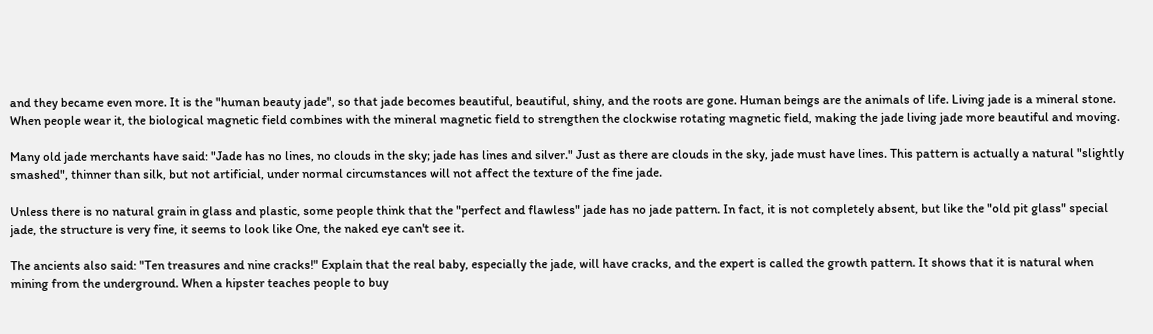and they became even more. It is the "human beauty jade", so that jade becomes beautiful, beautiful, shiny, and the roots are gone. Human beings are the animals of life. Living jade is a mineral stone. When people wear it, the biological magnetic field combines with the mineral magnetic field to strengthen the clockwise rotating magnetic field, making the jade living jade more beautiful and moving.

Many old jade merchants have said: "Jade has no lines, no clouds in the sky; jade has lines and silver." Just as there are clouds in the sky, jade must have lines. This pattern is actually a natural "slightly smashed", thinner than silk, but not artificial, under normal circumstances will not affect the texture of the fine jade.

Unless there is no natural grain in glass and plastic, some people think that the "perfect and flawless" jade has no jade pattern. In fact, it is not completely absent, but like the "old pit glass" special jade, the structure is very fine, it seems to look like One, the naked eye can't see it.

The ancients also said: "Ten treasures and nine cracks!" Explain that the real baby, especially the jade, will have cracks, and the expert is called the growth pattern. It shows that it is natural when mining from the underground. When a hipster teaches people to buy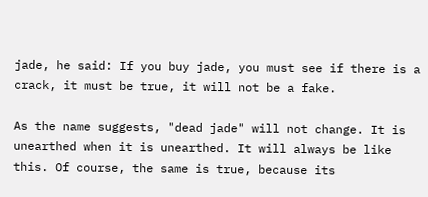jade, he said: If you buy jade, you must see if there is a crack, it must be true, it will not be a fake.

As the name suggests, "dead jade" will not change. It is unearthed when it is unearthed. It will always be like this. Of course, the same is true, because its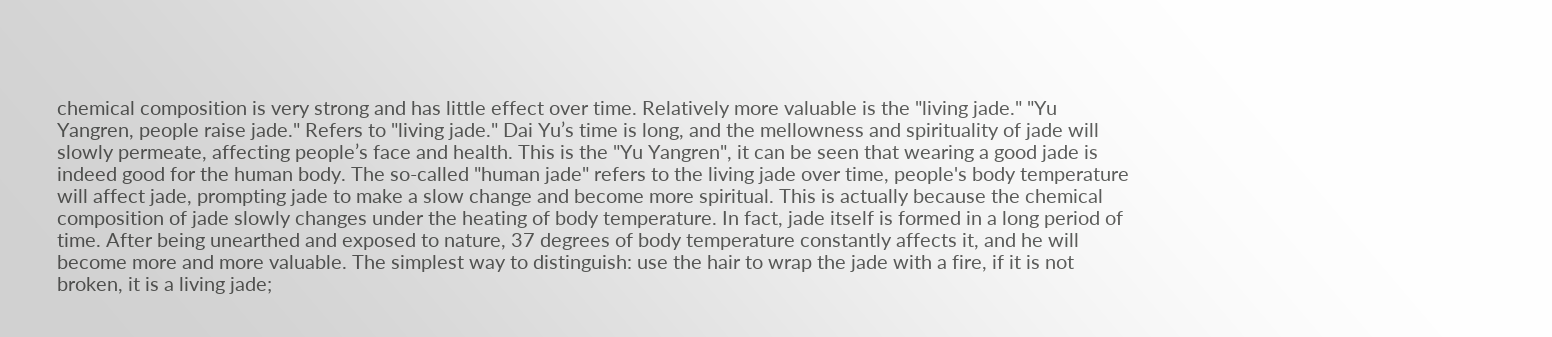chemical composition is very strong and has little effect over time. Relatively more valuable is the "living jade." "Yu Yangren, people raise jade." Refers to "living jade." Dai Yu’s time is long, and the mellowness and spirituality of jade will slowly permeate, affecting people’s face and health. This is the "Yu Yangren", it can be seen that wearing a good jade is indeed good for the human body. The so-called "human jade" refers to the living jade over time, people's body temperature will affect jade, prompting jade to make a slow change and become more spiritual. This is actually because the chemical composition of jade slowly changes under the heating of body temperature. In fact, jade itself is formed in a long period of time. After being unearthed and exposed to nature, 37 degrees of body temperature constantly affects it, and he will become more and more valuable. The simplest way to distinguish: use the hair to wrap the jade with a fire, if it is not broken, it is a living jade;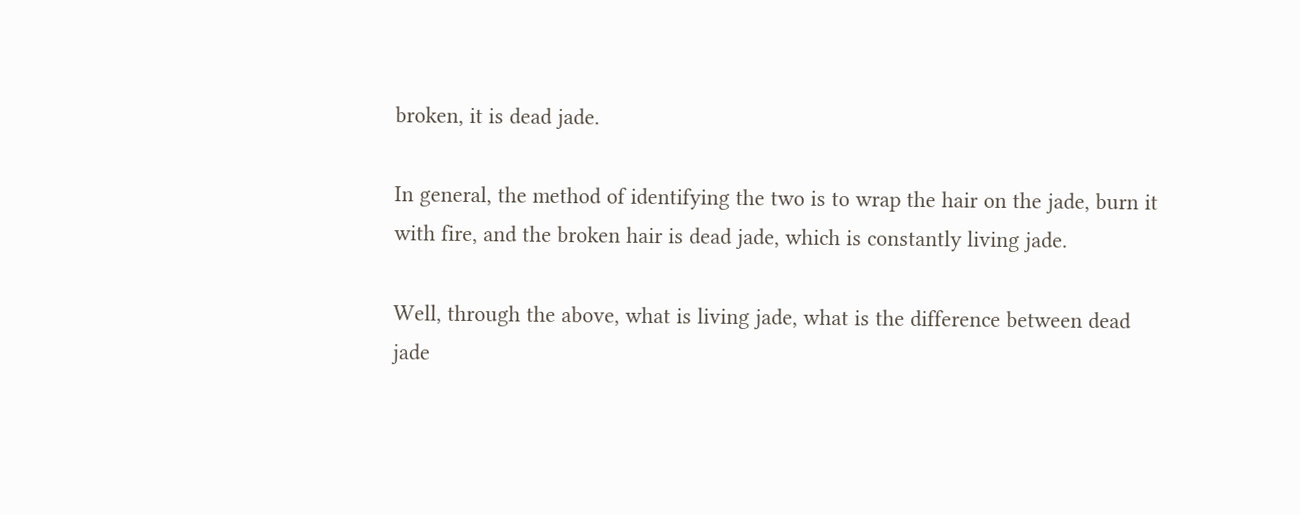broken, it is dead jade.

In general, the method of identifying the two is to wrap the hair on the jade, burn it with fire, and the broken hair is dead jade, which is constantly living jade.

Well, through the above, what is living jade, what is the difference between dead jade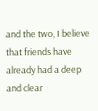and the two, I believe that friends have already had a deep and clear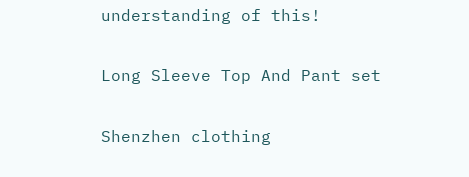understanding of this!

Long Sleeve Top And Pant set

Shenzhen clothing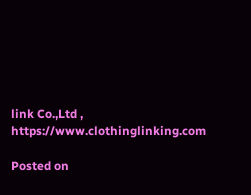link Co.,Ltd , https://www.clothinglinking.com

Posted on